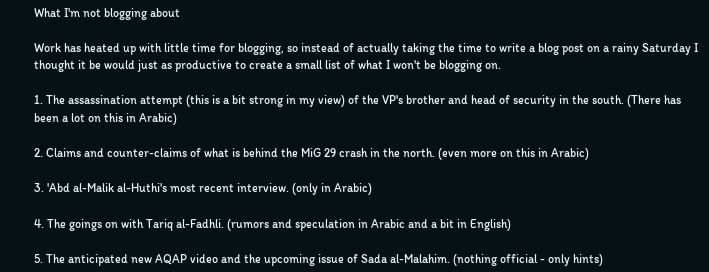What I'm not blogging about

Work has heated up with little time for blogging, so instead of actually taking the time to write a blog post on a rainy Saturday I thought it be would just as productive to create a small list of what I won't be blogging on.

1. The assassination attempt (this is a bit strong in my view) of the VP's brother and head of security in the south. (There has been a lot on this in Arabic)

2. Claims and counter-claims of what is behind the MiG 29 crash in the north. (even more on this in Arabic)

3. 'Abd al-Malik al-Huthi's most recent interview. (only in Arabic)

4. The goings on with Tariq al-Fadhli. (rumors and speculation in Arabic and a bit in English)

5. The anticipated new AQAP video and the upcoming issue of Sada al-Malahim. (nothing official - only hints)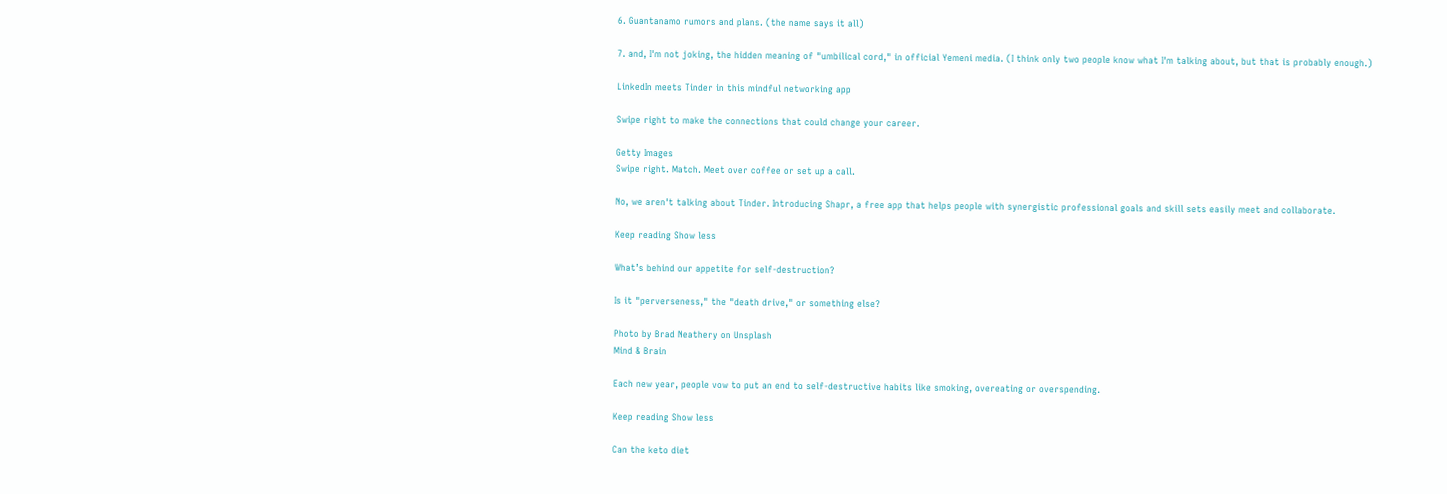6. Guantanamo rumors and plans. (the name says it all)

7. and, I'm not joking, the hidden meaning of "umbilical cord," in official Yemeni media. (I think only two people know what I'm talking about, but that is probably enough.)

LinkedIn meets Tinder in this mindful networking app

Swipe right to make the connections that could change your career.

Getty Images
Swipe right. Match. Meet over coffee or set up a call.

No, we aren't talking about Tinder. Introducing Shapr, a free app that helps people with synergistic professional goals and skill sets easily meet and collaborate.

Keep reading Show less

What’s behind our appetite for self-destruction?

Is it "perverseness," the "death drive," or something else?

Photo by Brad Neathery on Unsplash
Mind & Brain

Each new year, people vow to put an end to self-destructive habits like smoking, overeating or overspending.

Keep reading Show less

Can the keto diet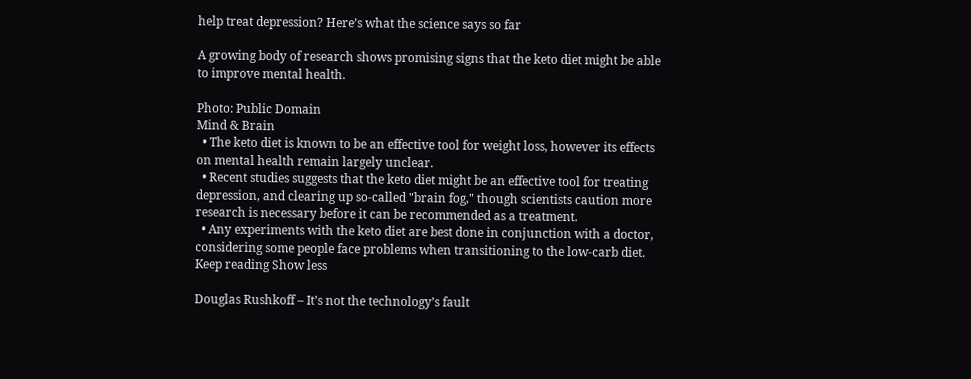help treat depression? Here’s what the science says so far

A growing body of research shows promising signs that the keto diet might be able to improve mental health.

Photo: Public Domain
Mind & Brain
  • The keto diet is known to be an effective tool for weight loss, however its effects on mental health remain largely unclear.
  • Recent studies suggests that the keto diet might be an effective tool for treating depression, and clearing up so-called "brain fog," though scientists caution more research is necessary before it can be recommended as a treatment.
  • Any experiments with the keto diet are best done in conjunction with a doctor, considering some people face problems when transitioning to the low-carb diet.
Keep reading Show less

Douglas Rushkoff – It’s not the technology’s fault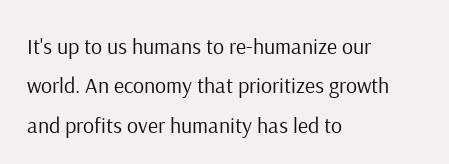It's up to us humans to re-humanize our world. An economy that prioritizes growth and profits over humanity has led to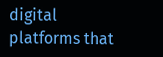digital platforms that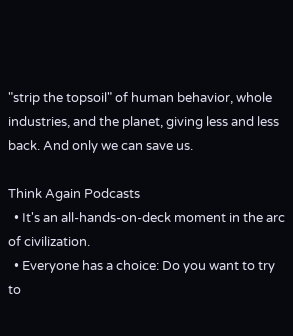"strip the topsoil" of human behavior, whole industries, and the planet, giving less and less back. And only we can save us.

Think Again Podcasts
  • It's an all-hands-on-deck moment in the arc of civilization.
  • Everyone has a choice: Do you want to try to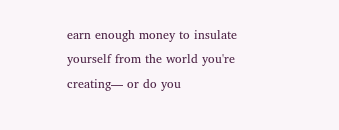earn enough money to insulate yourself from the world you're creating— or do you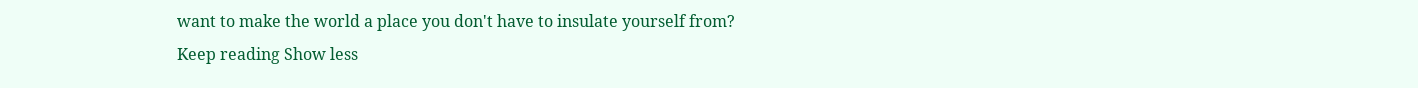want to make the world a place you don't have to insulate yourself from?
Keep reading Show less